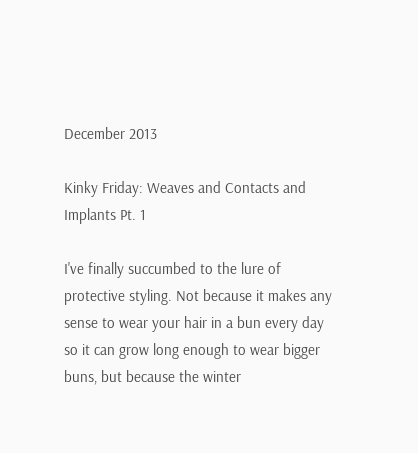December 2013

Kinky Friday: Weaves and Contacts and Implants Pt. 1

I've finally succumbed to the lure of protective styling. Not because it makes any sense to wear your hair in a bun every day so it can grow long enough to wear bigger buns, but because the winter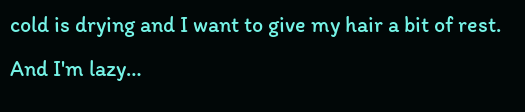cold is drying and I want to give my hair a bit of rest. And I'm lazy…